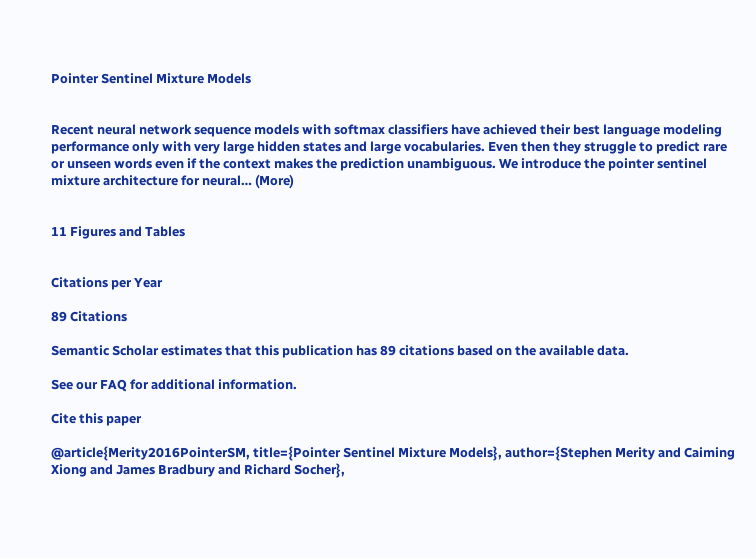Pointer Sentinel Mixture Models


Recent neural network sequence models with softmax classifiers have achieved their best language modeling performance only with very large hidden states and large vocabularies. Even then they struggle to predict rare or unseen words even if the context makes the prediction unambiguous. We introduce the pointer sentinel mixture architecture for neural… (More)


11 Figures and Tables


Citations per Year

89 Citations

Semantic Scholar estimates that this publication has 89 citations based on the available data.

See our FAQ for additional information.

Cite this paper

@article{Merity2016PointerSM, title={Pointer Sentinel Mixture Models}, author={Stephen Merity and Caiming Xiong and James Bradbury and Richard Socher},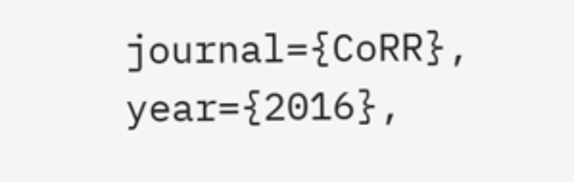journal={CoRR}, year={2016},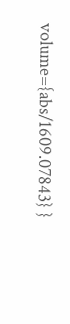volume={abs/1609.07843} }